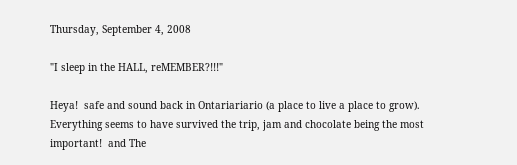Thursday, September 4, 2008

"I sleep in the HALL, reMEMBER?!!!"

Heya!  safe and sound back in Ontariariario (a place to live a place to grow).  Everything seems to have survived the trip, jam and chocolate being the most important!  and The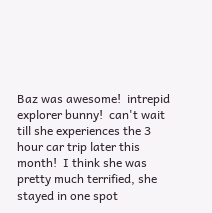Baz was awesome!  intrepid explorer bunny!  can't wait till she experiences the 3 hour car trip later this month!  I think she was pretty much terrified, she stayed in one spot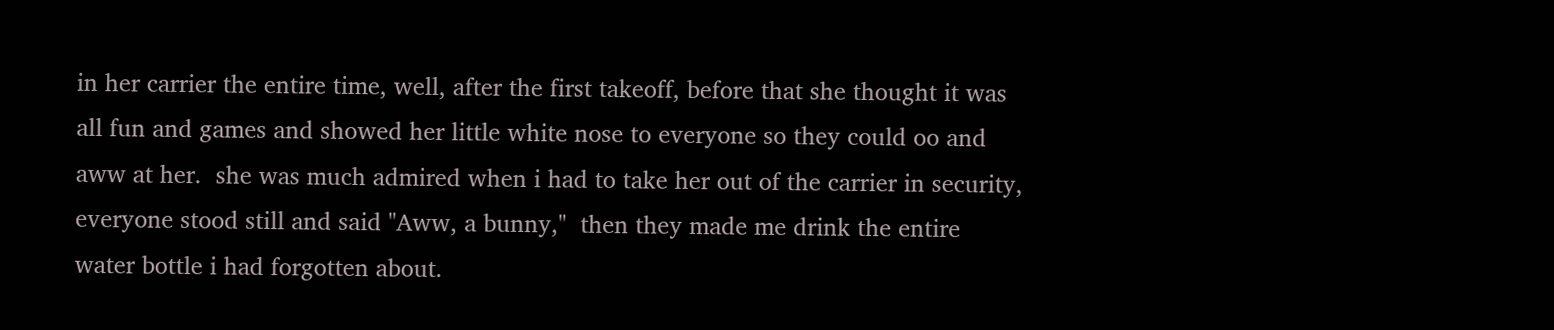in her carrier the entire time, well, after the first takeoff, before that she thought it was all fun and games and showed her little white nose to everyone so they could oo and aww at her.  she was much admired when i had to take her out of the carrier in security, everyone stood still and said "Aww, a bunny,"  then they made me drink the entire water bottle i had forgotten about.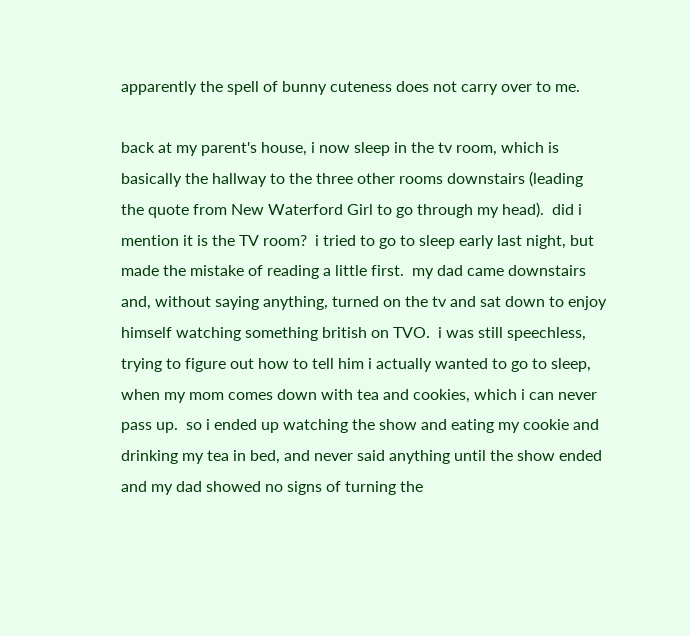apparently the spell of bunny cuteness does not carry over to me.

back at my parent's house, i now sleep in the tv room, which is basically the hallway to the three other rooms downstairs (leading the quote from New Waterford Girl to go through my head).  did i mention it is the TV room?  i tried to go to sleep early last night, but made the mistake of reading a little first.  my dad came downstairs and, without saying anything, turned on the tv and sat down to enjoy himself watching something british on TVO.  i was still speechless, trying to figure out how to tell him i actually wanted to go to sleep, when my mom comes down with tea and cookies, which i can never pass up.  so i ended up watching the show and eating my cookie and drinking my tea in bed, and never said anything until the show ended and my dad showed no signs of turning the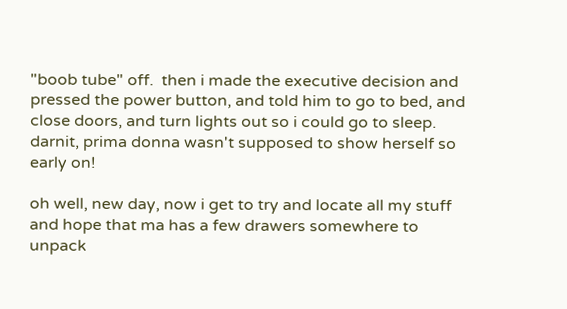"boob tube" off.  then i made the executive decision and pressed the power button, and told him to go to bed, and close doors, and turn lights out so i could go to sleep.  darnit, prima donna wasn't supposed to show herself so early on!

oh well, new day, now i get to try and locate all my stuff and hope that ma has a few drawers somewhere to unpack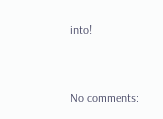into!


No comments: